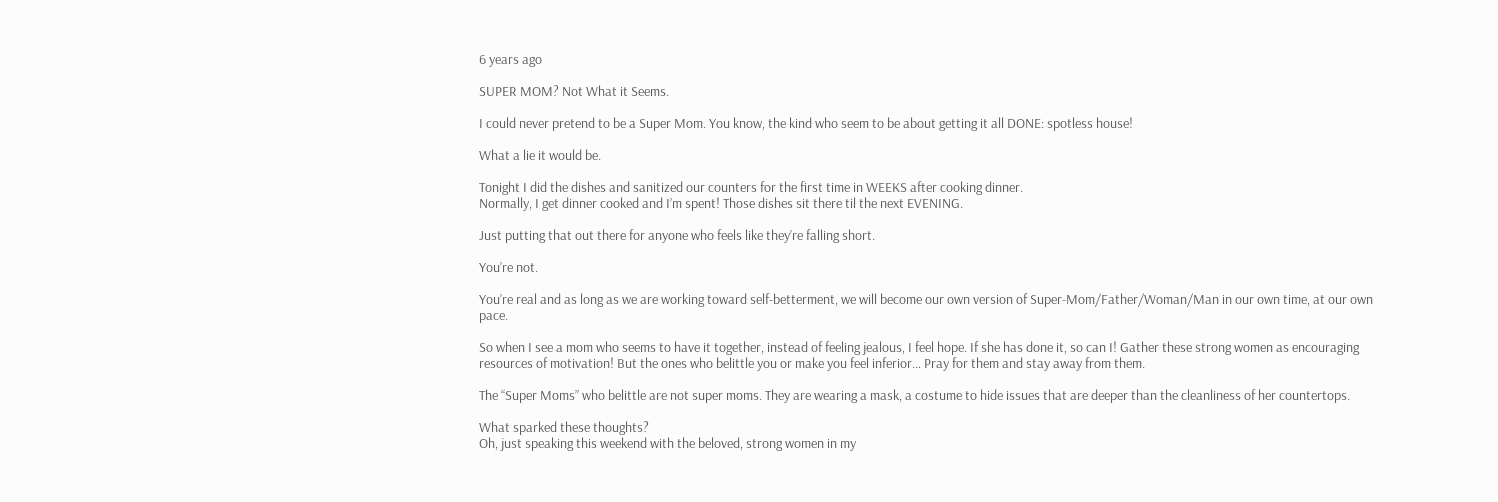6 years ago

SUPER MOM? Not What it Seems.

I could never pretend to be a Super Mom. You know, the kind who seem to be about getting it all DONE: spotless house!

What a lie it would be.

Tonight I did the dishes and sanitized our counters for the first time in WEEKS after cooking dinner.
Normally, I get dinner cooked and I’m spent! Those dishes sit there til the next EVENING.

Just putting that out there for anyone who feels like they’re falling short.

You’re not.

You’re real and as long as we are working toward self-betterment, we will become our own version of Super-Mom/Father/Woman/Man in our own time, at our own pace.

So when I see a mom who seems to have it together, instead of feeling jealous, I feel hope. If she has done it, so can I! Gather these strong women as encouraging resources of motivation! But the ones who belittle you or make you feel inferior… Pray for them and stay away from them.

The “Super Moms” who belittle are not super moms. They are wearing a mask, a costume to hide issues that are deeper than the cleanliness of her countertops.

What sparked these thoughts?
Oh, just speaking this weekend with the beloved, strong women in my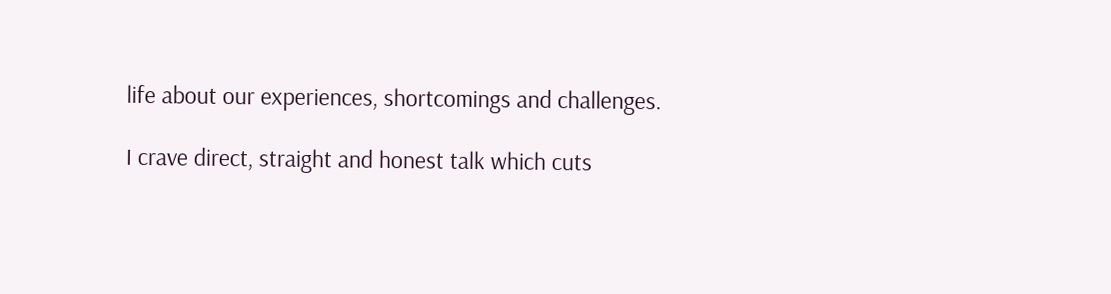life about our experiences, shortcomings and challenges.

I crave direct, straight and honest talk which cuts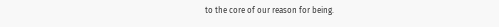to the core of our reason for being.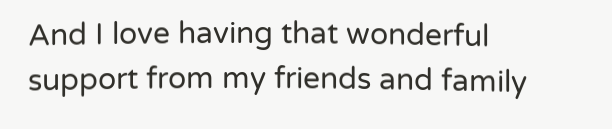And I love having that wonderful support from my friends and family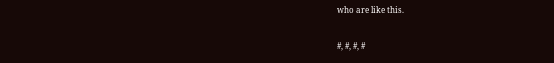who are like this.

#, #, #, #